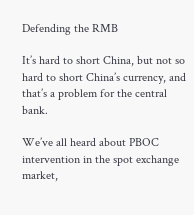Defending the RMB

It’s hard to short China, but not so hard to short China’s currency, and that’s a problem for the central bank.

We’ve all heard about PBOC intervention in the spot exchange market,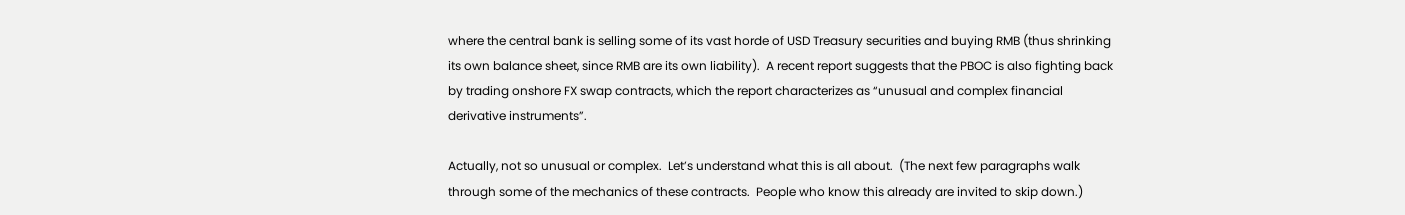where the central bank is selling some of its vast horde of USD Treasury securities and buying RMB (thus shrinking its own balance sheet, since RMB are its own liability).  A recent report suggests that the PBOC is also fighting back by trading onshore FX swap contracts, which the report characterizes as “unusual and complex financial derivative instruments”.

Actually, not so unusual or complex.  Let’s understand what this is all about.  (The next few paragraphs walk through some of the mechanics of these contracts.  People who know this already are invited to skip down.)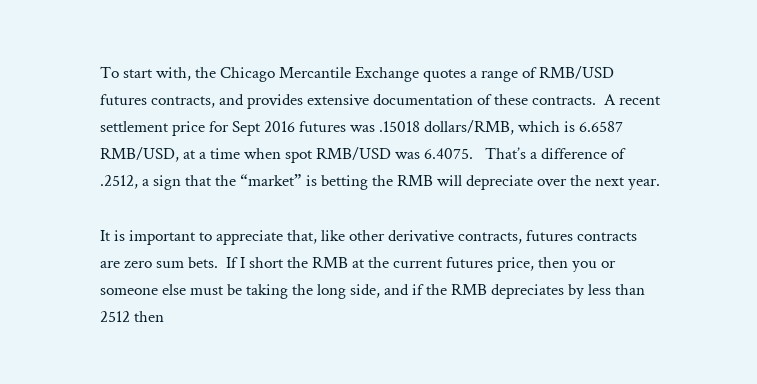To start with, the Chicago Mercantile Exchange quotes a range of RMB/USD futures contracts, and provides extensive documentation of these contracts.  A recent settlement price for Sept 2016 futures was .15018 dollars/RMB, which is 6.6587 RMB/USD, at a time when spot RMB/USD was 6.4075.   That’s a difference of .2512, a sign that the “market” is betting the RMB will depreciate over the next year.

It is important to appreciate that, like other derivative contracts, futures contracts are zero sum bets.  If I short the RMB at the current futures price, then you or someone else must be taking the long side, and if the RMB depreciates by less than 2512 then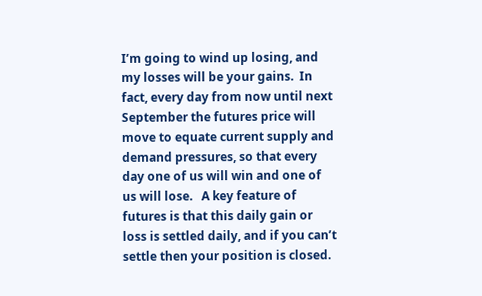I’m going to wind up losing, and my losses will be your gains.  In fact, every day from now until next September the futures price will move to equate current supply and demand pressures, so that every day one of us will win and one of us will lose.   A key feature of futures is that this daily gain or loss is settled daily, and if you can’t settle then your position is closed.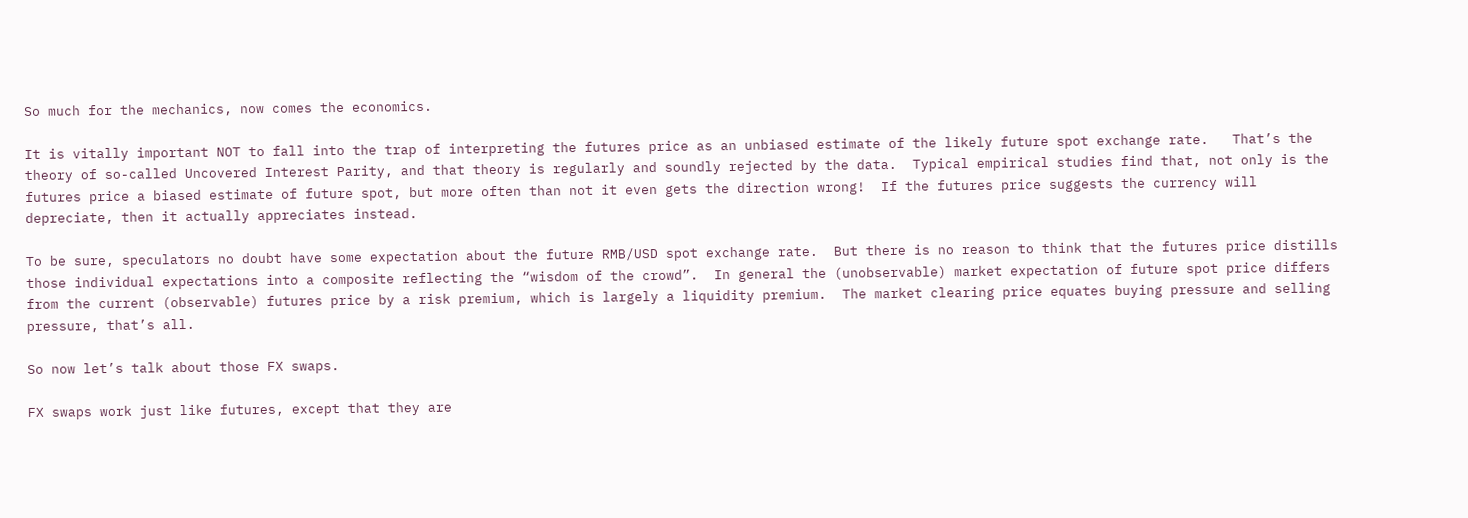So much for the mechanics, now comes the economics.

It is vitally important NOT to fall into the trap of interpreting the futures price as an unbiased estimate of the likely future spot exchange rate.   That’s the theory of so-called Uncovered Interest Parity, and that theory is regularly and soundly rejected by the data.  Typical empirical studies find that, not only is the futures price a biased estimate of future spot, but more often than not it even gets the direction wrong!  If the futures price suggests the currency will depreciate, then it actually appreciates instead.

To be sure, speculators no doubt have some expectation about the future RMB/USD spot exchange rate.  But there is no reason to think that the futures price distills those individual expectations into a composite reflecting the “wisdom of the crowd”.  In general the (unobservable) market expectation of future spot price differs from the current (observable) futures price by a risk premium, which is largely a liquidity premium.  The market clearing price equates buying pressure and selling pressure, that’s all.

So now let’s talk about those FX swaps.

FX swaps work just like futures, except that they are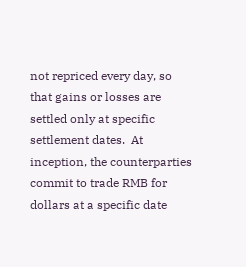not repriced every day, so that gains or losses are settled only at specific settlement dates.  At inception, the counterparties commit to trade RMB for dollars at a specific date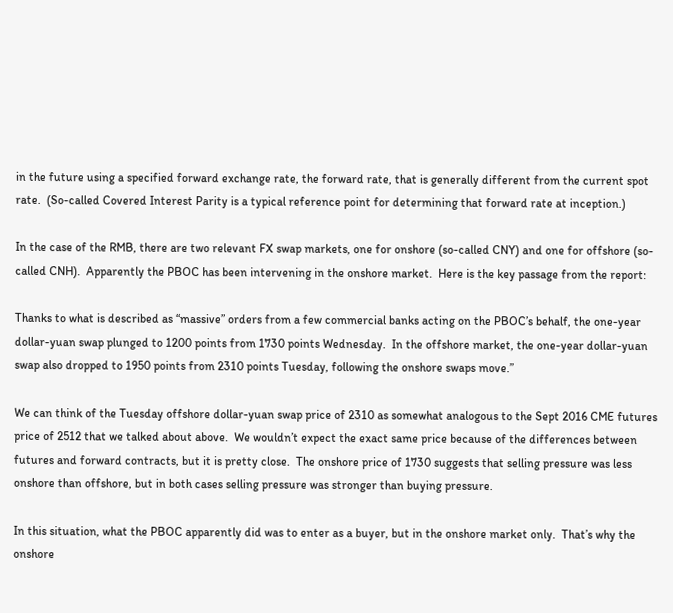in the future using a specified forward exchange rate, the forward rate, that is generally different from the current spot rate.  (So-called Covered Interest Parity is a typical reference point for determining that forward rate at inception.)

In the case of the RMB, there are two relevant FX swap markets, one for onshore (so-called CNY) and one for offshore (so-called CNH).  Apparently the PBOC has been intervening in the onshore market.  Here is the key passage from the report:

Thanks to what is described as “massive” orders from a few commercial banks acting on the PBOC’s behalf, the one-year dollar-yuan swap plunged to 1200 points from 1730 points Wednesday.  In the offshore market, the one-year dollar-yuan swap also dropped to 1950 points from 2310 points Tuesday, following the onshore swaps move.”

We can think of the Tuesday offshore dollar-yuan swap price of 2310 as somewhat analogous to the Sept 2016 CME futures price of 2512 that we talked about above.  We wouldn’t expect the exact same price because of the differences between futures and forward contracts, but it is pretty close.  The onshore price of 1730 suggests that selling pressure was less onshore than offshore, but in both cases selling pressure was stronger than buying pressure.

In this situation, what the PBOC apparently did was to enter as a buyer, but in the onshore market only.  That’s why the onshore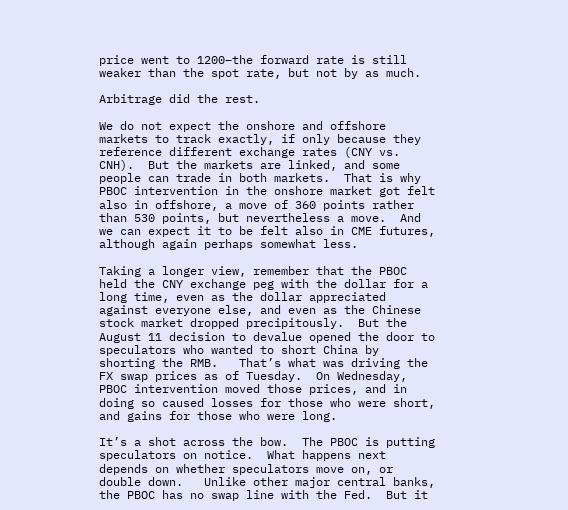price went to 1200–the forward rate is still weaker than the spot rate, but not by as much.

Arbitrage did the rest.

We do not expect the onshore and offshore markets to track exactly, if only because they reference different exchange rates (CNY vs. CNH).  But the markets are linked, and some people can trade in both markets.  That is why PBOC intervention in the onshore market got felt also in offshore, a move of 360 points rather than 530 points, but nevertheless a move.  And we can expect it to be felt also in CME futures, although again perhaps somewhat less.

Taking a longer view, remember that the PBOC held the CNY exchange peg with the dollar for a long time, even as the dollar appreciated against everyone else, and even as the Chinese stock market dropped precipitously.  But the August 11 decision to devalue opened the door to speculators who wanted to short China by shorting the RMB.   That’s what was driving the FX swap prices as of Tuesday.  On Wednesday, PBOC intervention moved those prices, and in doing so caused losses for those who were short, and gains for those who were long.

It’s a shot across the bow.  The PBOC is putting speculators on notice.  What happens next depends on whether speculators move on, or double down.   Unlike other major central banks, the PBOC has no swap line with the Fed.  But it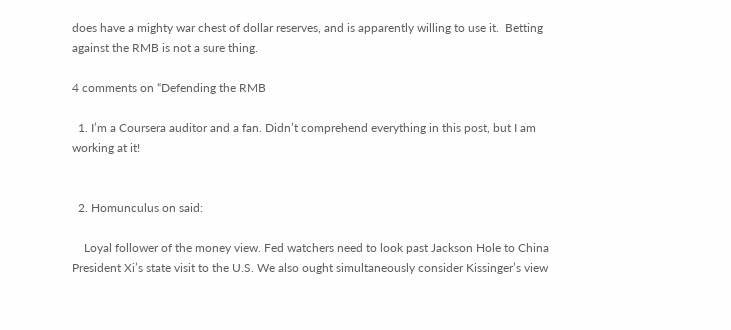does have a mighty war chest of dollar reserves, and is apparently willing to use it.  Betting against the RMB is not a sure thing.

4 comments on “Defending the RMB

  1. I’m a Coursera auditor and a fan. Didn’t comprehend everything in this post, but I am working at it!


  2. Homunculus on said:

    Loyal follower of the money view. Fed watchers need to look past Jackson Hole to China President Xi’s state visit to the U.S. We also ought simultaneously consider Kissinger’s view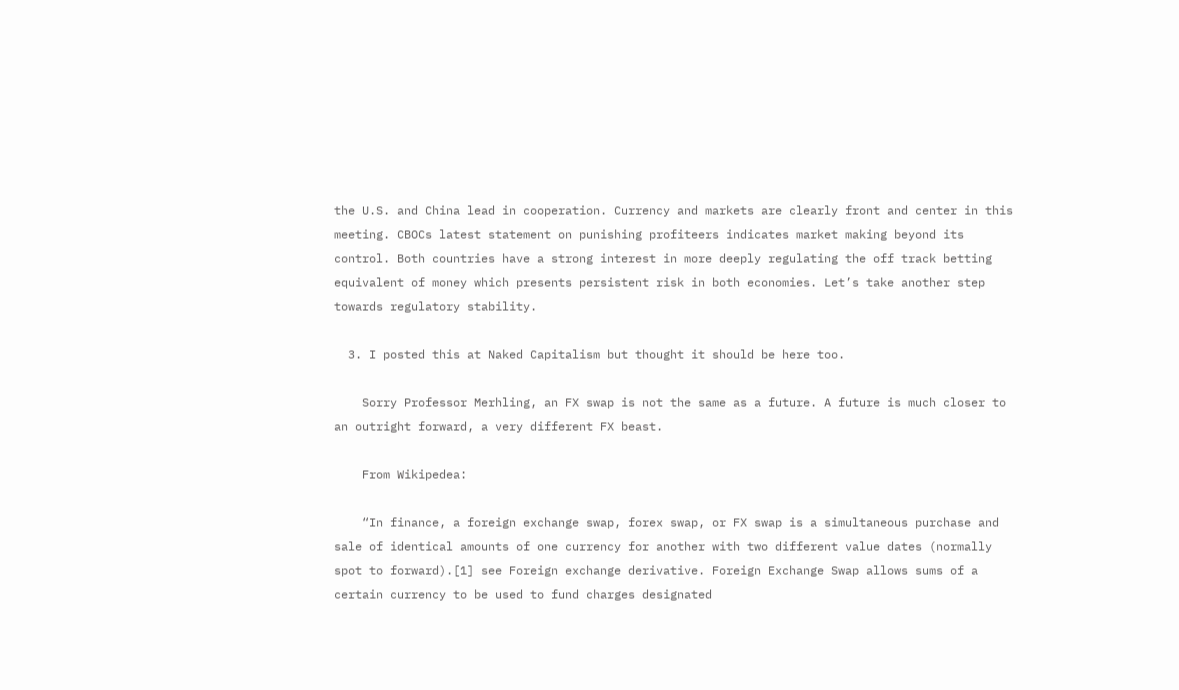the U.S. and China lead in cooperation. Currency and markets are clearly front and center in this meeting. CBOCs latest statement on punishing profiteers indicates market making beyond its control. Both countries have a strong interest in more deeply regulating the off track betting equivalent of money which presents persistent risk in both economies. Let’s take another step towards regulatory stability.

  3. I posted this at Naked Capitalism but thought it should be here too.

    Sorry Professor Merhling, an FX swap is not the same as a future. A future is much closer to an outright forward, a very different FX beast.

    From Wikipedea:

    “In finance, a foreign exchange swap, forex swap, or FX swap is a simultaneous purchase and sale of identical amounts of one currency for another with two different value dates (normally spot to forward).[1] see Foreign exchange derivative. Foreign Exchange Swap allows sums of a certain currency to be used to fund charges designated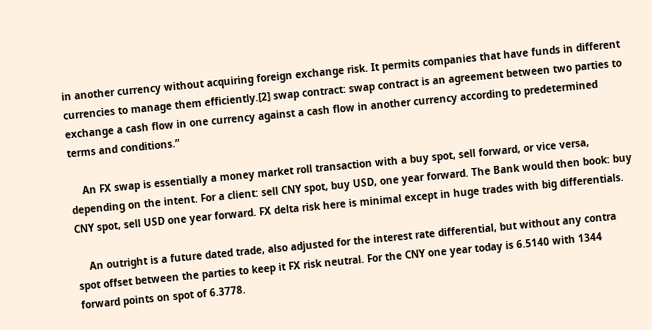in another currency without acquiring foreign exchange risk. It permits companies that have funds in different currencies to manage them efficiently.[2] swap contract: swap contract is an agreement between two parties to exchange a cash flow in one currency against a cash flow in another currency according to predetermined terms and conditions.”

    An FX swap is essentially a money market roll transaction with a buy spot, sell forward, or vice versa, depending on the intent. For a client: sell CNY spot, buy USD, one year forward. The Bank would then book: buy CNY spot, sell USD one year forward. FX delta risk here is minimal except in huge trades with big differentials.

    An outright is a future dated trade, also adjusted for the interest rate differential, but without any contra spot offset between the parties to keep it FX risk neutral. For the CNY one year today is 6.5140 with 1344 forward points on spot of 6.3778.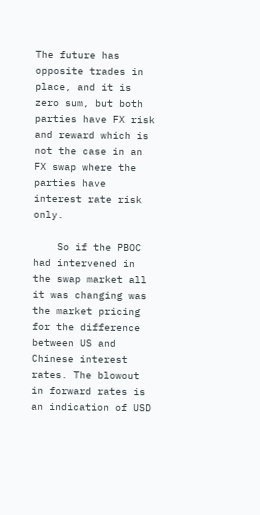The future has opposite trades in place, and it is zero sum, but both parties have FX risk and reward which is not the case in an FX swap where the parties have interest rate risk only.

    So if the PBOC had intervened in the swap market all it was changing was the market pricing for the difference between US and Chinese interest rates. The blowout in forward rates is an indication of USD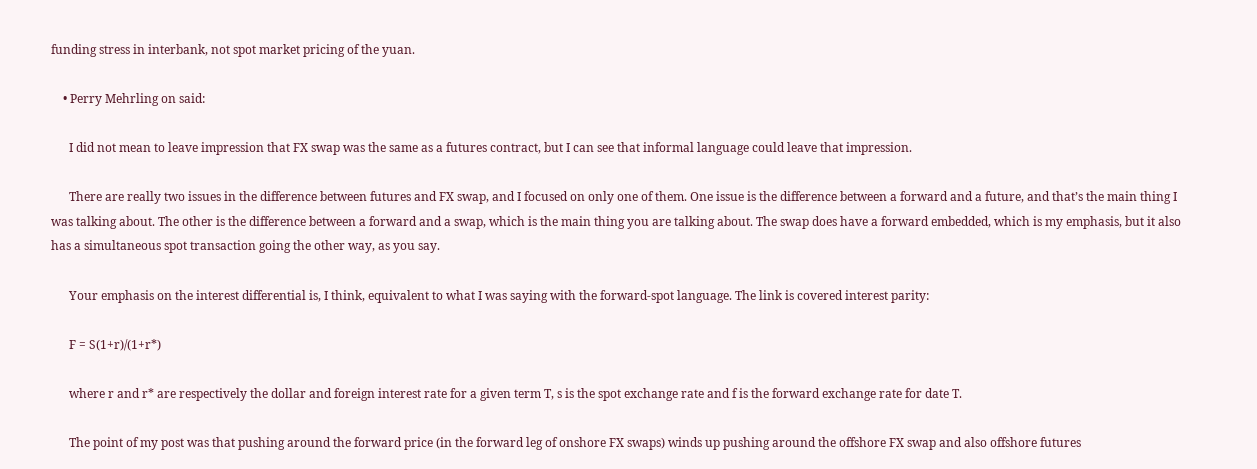funding stress in interbank, not spot market pricing of the yuan.

    • Perry Mehrling on said:

      I did not mean to leave impression that FX swap was the same as a futures contract, but I can see that informal language could leave that impression.

      There are really two issues in the difference between futures and FX swap, and I focused on only one of them. One issue is the difference between a forward and a future, and that’s the main thing I was talking about. The other is the difference between a forward and a swap, which is the main thing you are talking about. The swap does have a forward embedded, which is my emphasis, but it also has a simultaneous spot transaction going the other way, as you say.

      Your emphasis on the interest differential is, I think, equivalent to what I was saying with the forward-spot language. The link is covered interest parity:

      F = S(1+r)/(1+r*)

      where r and r* are respectively the dollar and foreign interest rate for a given term T, s is the spot exchange rate and f is the forward exchange rate for date T.

      The point of my post was that pushing around the forward price (in the forward leg of onshore FX swaps) winds up pushing around the offshore FX swap and also offshore futures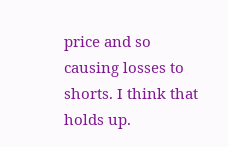price and so causing losses to shorts. I think that holds up.